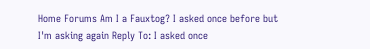Home Forums Am I a Fauxtog? I asked once before but I'm asking again Reply To: I asked once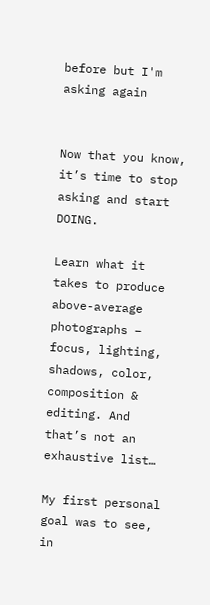before but I'm asking again


Now that you know, it’s time to stop asking and start DOING.

Learn what it takes to produce above-average photographs – focus, lighting, shadows, color, composition & editing. And that’s not an exhaustive list…

My first personal goal was to see, in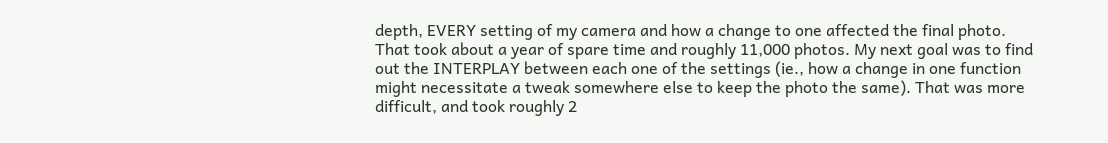depth, EVERY setting of my camera and how a change to one affected the final photo. That took about a year of spare time and roughly 11,000 photos. My next goal was to find out the INTERPLAY between each one of the settings (ie., how a change in one function might necessitate a tweak somewhere else to keep the photo the same). That was more difficult, and took roughly 2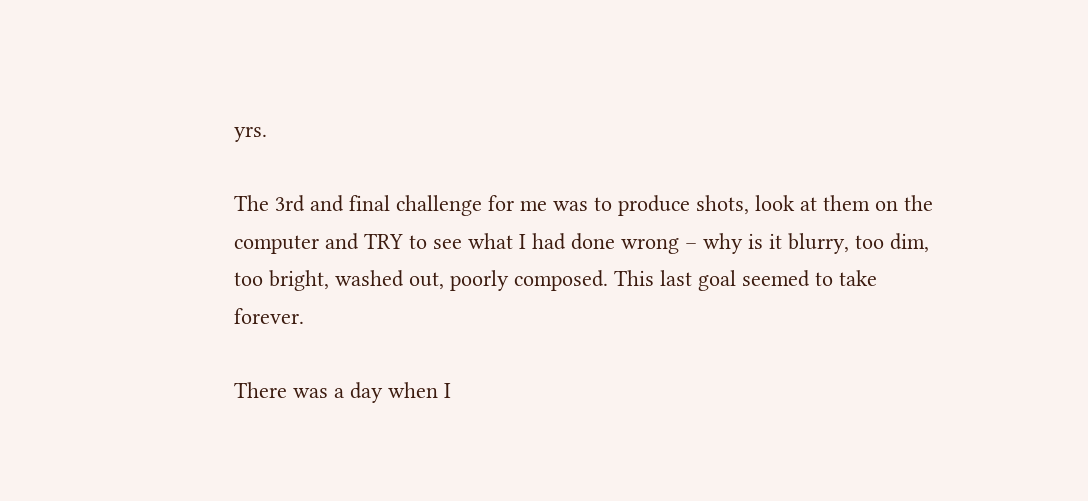yrs.

The 3rd and final challenge for me was to produce shots, look at them on the computer and TRY to see what I had done wrong – why is it blurry, too dim, too bright, washed out, poorly composed. This last goal seemed to take forever.

There was a day when I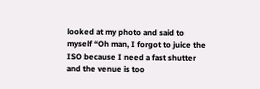looked at my photo and said to myself “Oh man, I forgot to juice the ISO because I need a fast shutter and the venue is too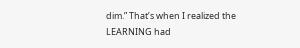dim.” That’s when I realized the LEARNING had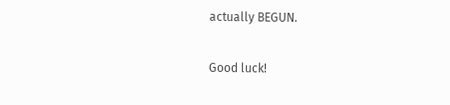actually BEGUN.

Good luck!